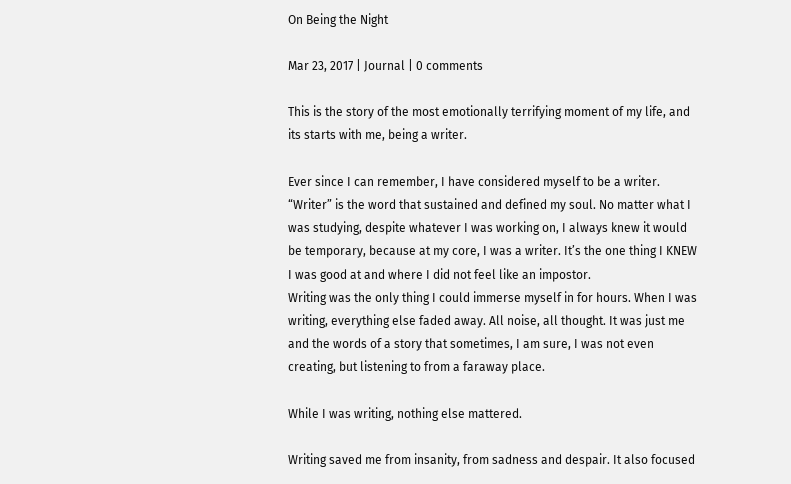On Being the Night

Mar 23, 2017 | Journal | 0 comments

This is the story of the most emotionally terrifying moment of my life, and its starts with me, being a writer.

Ever since I can remember, I have considered myself to be a writer. “Writer” is the word that sustained and defined my soul. No matter what I was studying, despite whatever I was working on, I always knew it would be temporary, because at my core, I was a writer. It’s the one thing I KNEW I was good at and where I did not feel like an impostor.
Writing was the only thing I could immerse myself in for hours. When I was writing, everything else faded away. All noise, all thought. It was just me and the words of a story that sometimes, I am sure, I was not even creating, but listening to from a faraway place.

While I was writing, nothing else mattered.

Writing saved me from insanity, from sadness and despair. It also focused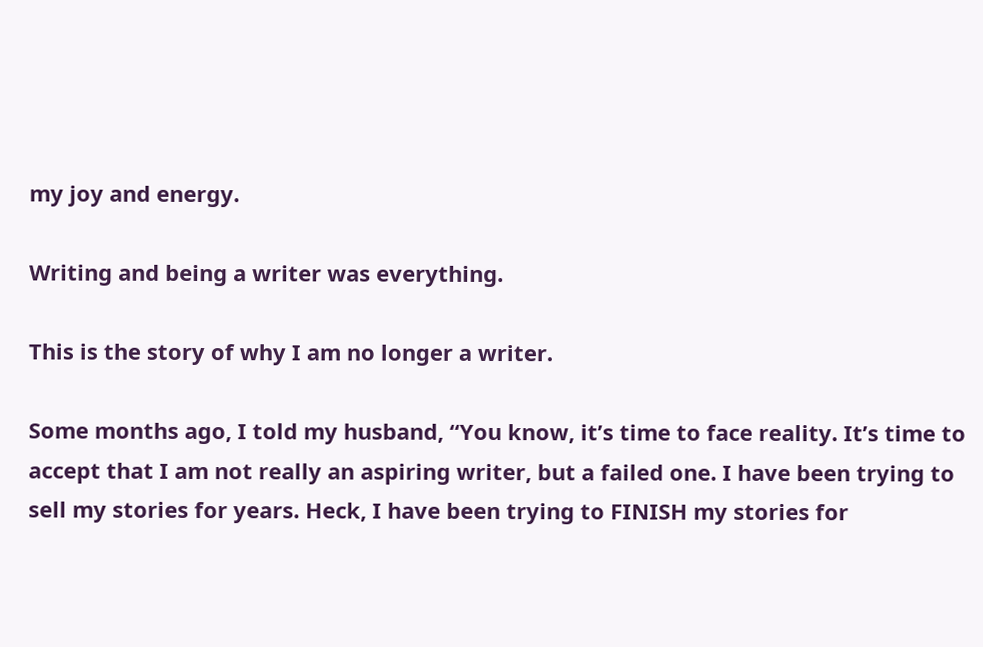my joy and energy.

Writing and being a writer was everything.

This is the story of why I am no longer a writer.

Some months ago, I told my husband, “You know, it’s time to face reality. It’s time to accept that I am not really an aspiring writer, but a failed one. I have been trying to sell my stories for years. Heck, I have been trying to FINISH my stories for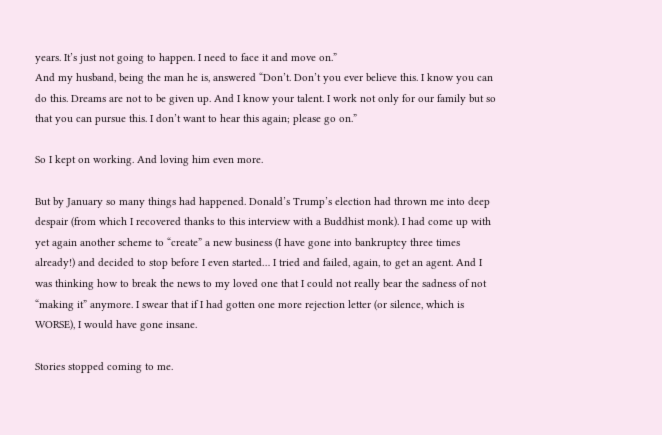years. It’s just not going to happen. I need to face it and move on.”
And my husband, being the man he is, answered “Don’t. Don’t you ever believe this. I know you can do this. Dreams are not to be given up. And I know your talent. I work not only for our family but so that you can pursue this. I don’t want to hear this again; please go on.”

So I kept on working. And loving him even more.

But by January so many things had happened. Donald’s Trump’s election had thrown me into deep despair (from which I recovered thanks to this interview with a Buddhist monk). I had come up with yet again another scheme to “create” a new business (I have gone into bankruptcy three times already!) and decided to stop before I even started… I tried and failed, again, to get an agent. And I was thinking how to break the news to my loved one that I could not really bear the sadness of not “making it” anymore. I swear that if I had gotten one more rejection letter (or silence, which is WORSE), I would have gone insane.

Stories stopped coming to me.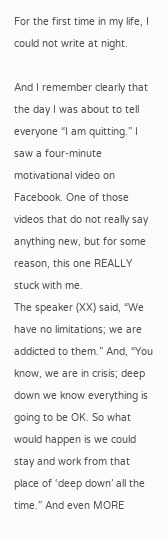For the first time in my life, I could not write at night.

And I remember clearly that the day I was about to tell everyone “I am quitting.” I saw a four-minute motivational video on Facebook. One of those videos that do not really say anything new, but for some reason, this one REALLY stuck with me.
The speaker (XX) said, “We have no limitations; we are addicted to them.” And, “You know, we are in crisis; deep down we know everything is going to be OK. So what would happen is we could stay and work from that place of ‘deep down’ all the time.” And even MORE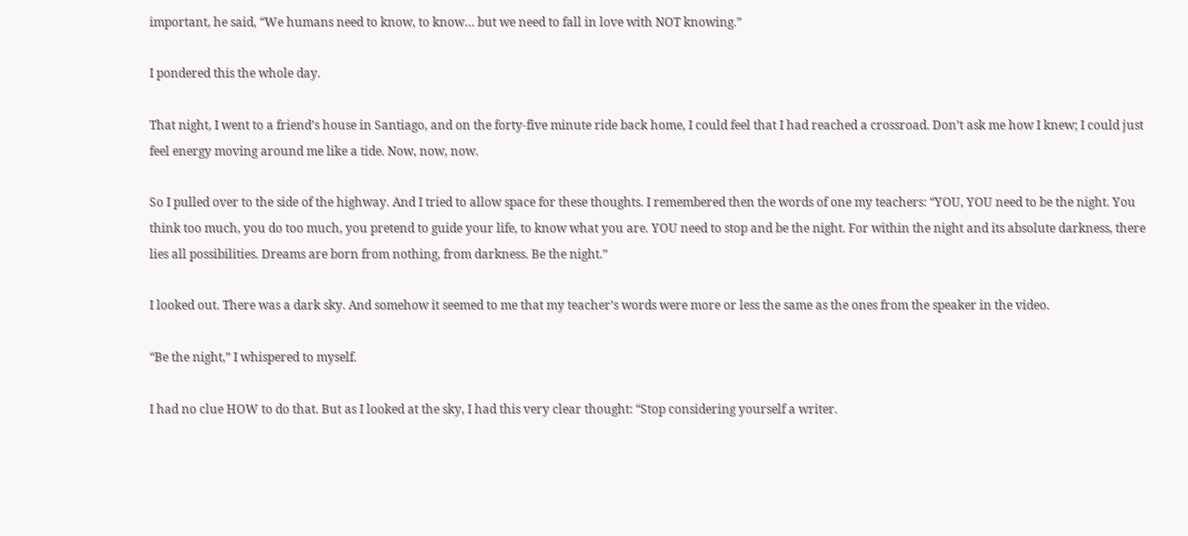important, he said, “We humans need to know, to know… but we need to fall in love with NOT knowing.”

I pondered this the whole day.

That night, I went to a friend’s house in Santiago, and on the forty-five minute ride back home, I could feel that I had reached a crossroad. Don’t ask me how I knew; I could just feel energy moving around me like a tide. Now, now, now.

So I pulled over to the side of the highway. And I tried to allow space for these thoughts. I remembered then the words of one my teachers: “YOU, YOU need to be the night. You think too much, you do too much, you pretend to guide your life, to know what you are. YOU need to stop and be the night. For within the night and its absolute darkness, there lies all possibilities. Dreams are born from nothing, from darkness. Be the night.”

I looked out. There was a dark sky. And somehow it seemed to me that my teacher’s words were more or less the same as the ones from the speaker in the video.

“Be the night,” I whispered to myself.

I had no clue HOW to do that. But as I looked at the sky, I had this very clear thought: “Stop considering yourself a writer.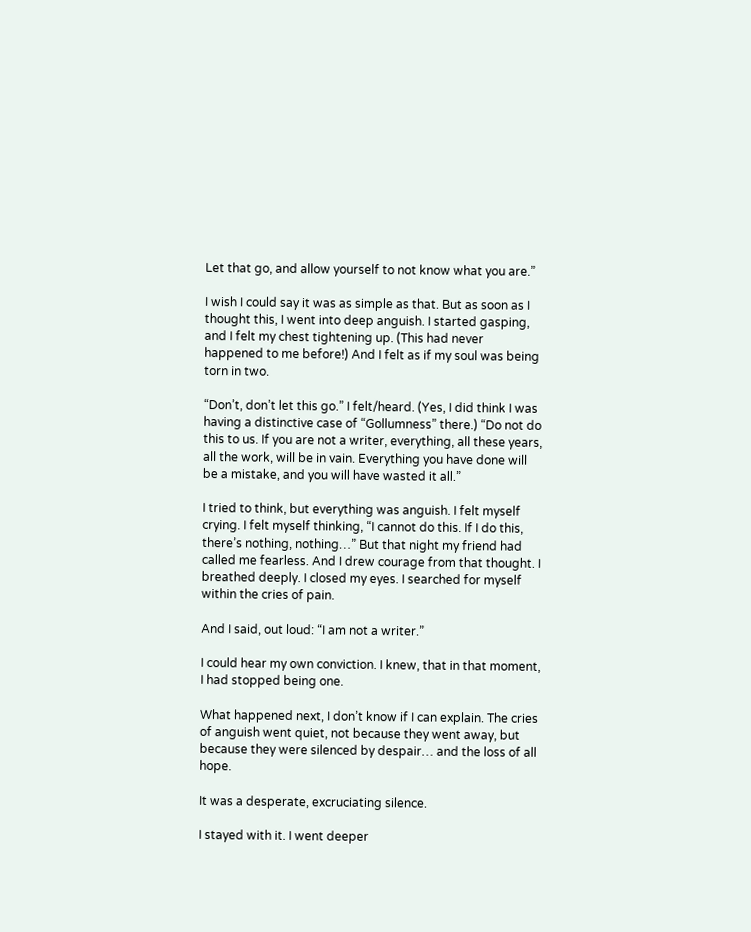Let that go, and allow yourself to not know what you are.”

I wish I could say it was as simple as that. But as soon as I thought this, I went into deep anguish. I started gasping, and I felt my chest tightening up. (This had never happened to me before!) And I felt as if my soul was being torn in two.

“Don’t, don’t let this go.” I felt/heard. (Yes, I did think I was having a distinctive case of “Gollumness” there.) “Do not do this to us. If you are not a writer, everything, all these years, all the work, will be in vain. Everything you have done will be a mistake, and you will have wasted it all.”

I tried to think, but everything was anguish. I felt myself crying. I felt myself thinking, “I cannot do this. If I do this, there’s nothing, nothing…” But that night my friend had called me fearless. And I drew courage from that thought. I breathed deeply. I closed my eyes. I searched for myself within the cries of pain.

And I said, out loud: “I am not a writer.”

I could hear my own conviction. I knew, that in that moment, I had stopped being one.

What happened next, I don’t know if I can explain. The cries of anguish went quiet, not because they went away, but because they were silenced by despair… and the loss of all hope.

It was a desperate, excruciating silence.

I stayed with it. I went deeper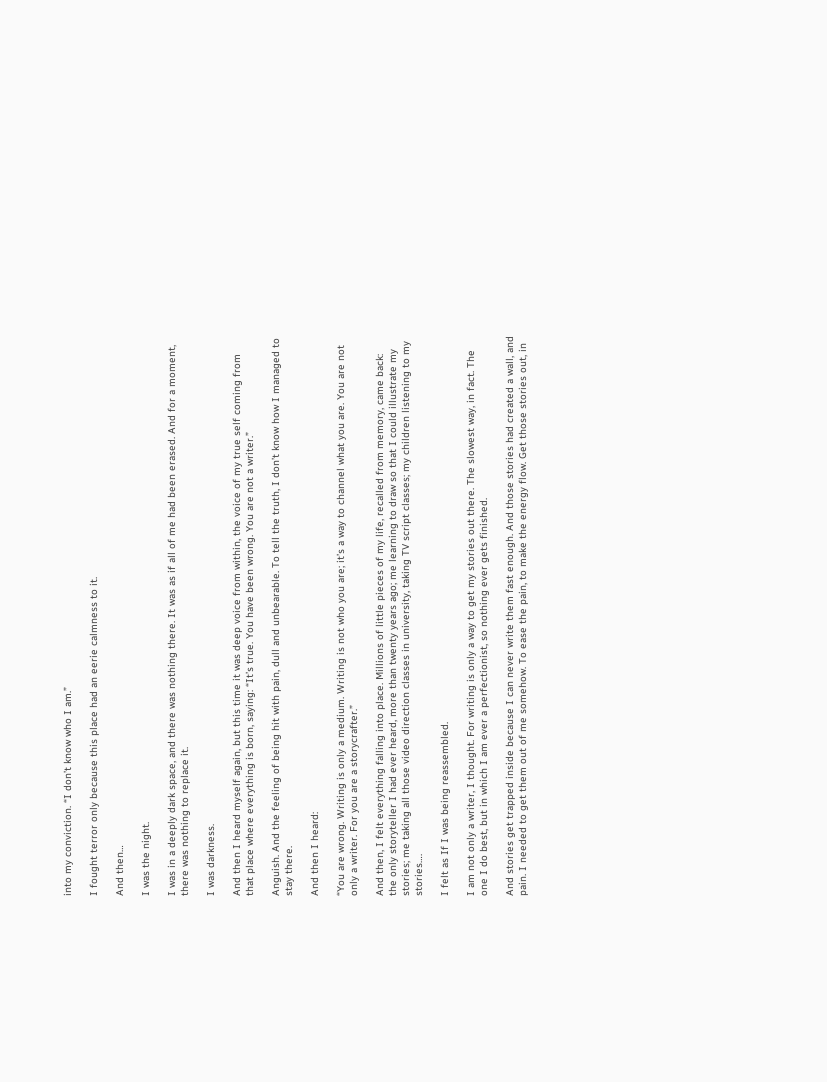into my conviction. “I don’t know who I am.”

I fought terror only because this place had an eerie calmness to it.

And then…

I was the night.

I was in a deeply dark space, and there was nothing there. It was as if all of me had been erased. And for a moment, there was nothing to replace it.

I was darkness.

And then I heard myself again, but this time it was deep voice from within, the voice of my true self coming from that place where everything is born, saying: “It’s true. You have been wrong. You are not a writer.”

Anguish. And the feeling of being hit with pain, dull and unbearable. To tell the truth, I don’t know how I managed to stay there.

And then I heard:

“You are wrong. Writing is only a medium. Writing is not who you are; it’s a way to channel what you are. You are not only a writer. For you are a storycrafter.”

And then, I felt everything falling into place. Millions of little pieces of my life, recalled from memory, came back: the only storyteller I had ever heard, more than twenty years ago; me learning to draw so that I could illustrate my stories; me taking all those video direction classes in university, taking TV script classes; my children listening to my stories….

I felt as If I was being reassembled.

I am not only a writer, I thought. For writing is only a way to get my stories out there. The slowest way, in fact. The one I do best, but in which I am ever a perfectionist, so nothing ever gets finished.

And stories get trapped inside because I can never write them fast enough. And those stories had created a wall, and pain. I needed to get them out of me somehow. To ease the pain, to make the energy flow. Get those stories out, in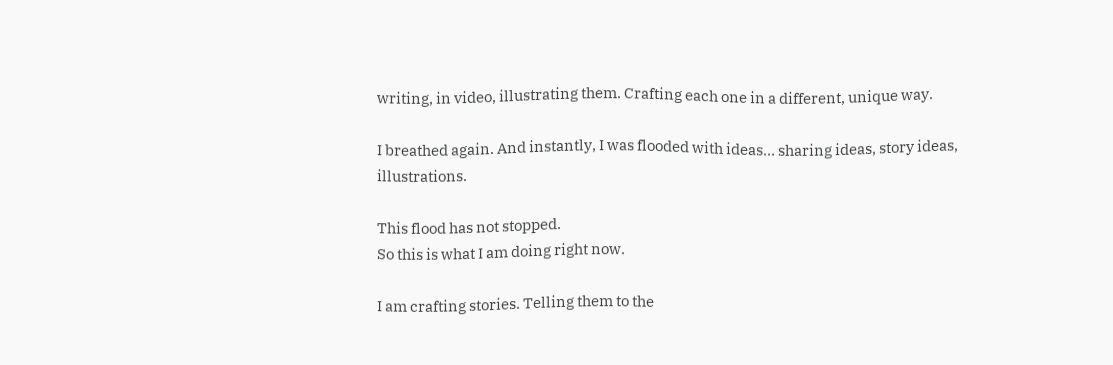writing, in video, illustrating them. Crafting each one in a different, unique way.

I breathed again. And instantly, I was flooded with ideas… sharing ideas, story ideas, illustrations.

This flood has not stopped.
So this is what I am doing right now.

I am crafting stories. Telling them to the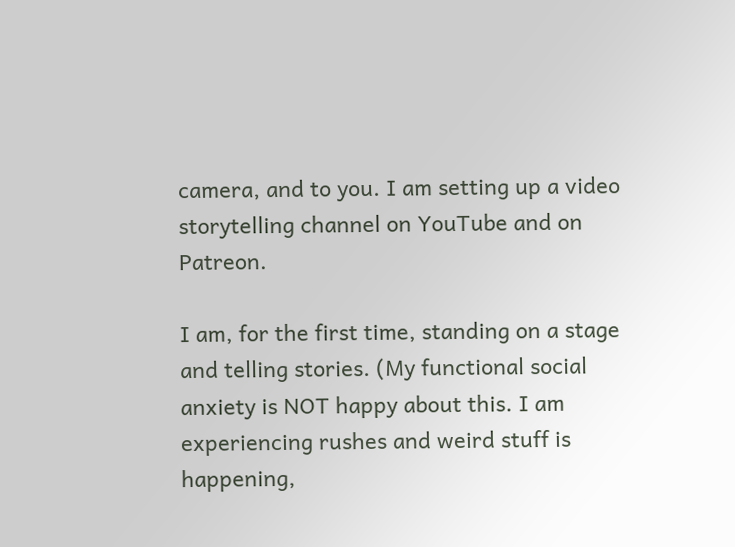camera, and to you. I am setting up a video storytelling channel on YouTube and on Patreon.

I am, for the first time, standing on a stage and telling stories. (My functional social anxiety is NOT happy about this. I am experiencing rushes and weird stuff is happening,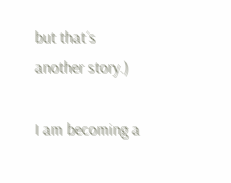but that´s another story.)

I am becoming a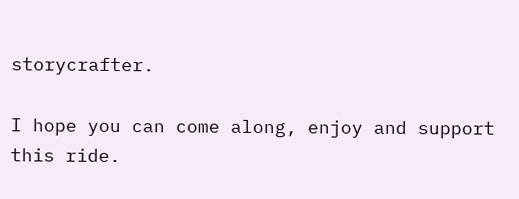storycrafter.

I hope you can come along, enjoy and support this ride.